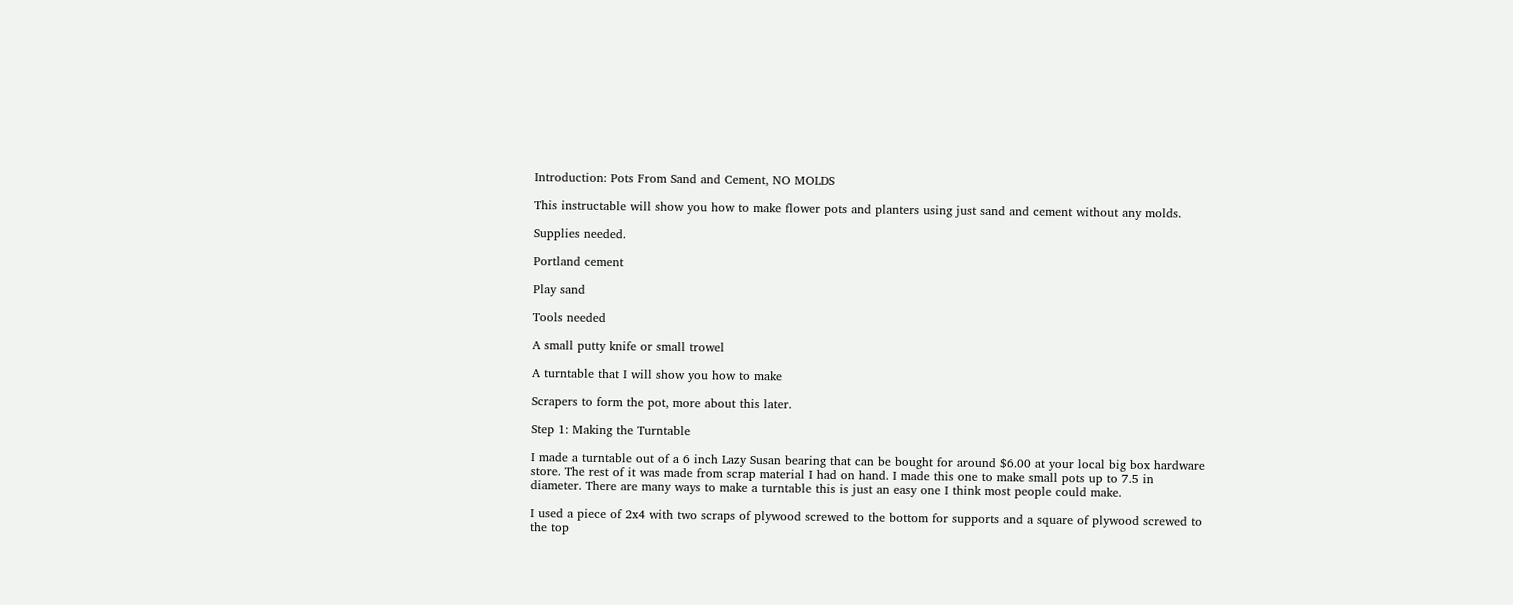Introduction: Pots From Sand and Cement, NO MOLDS

This instructable will show you how to make flower pots and planters using just sand and cement without any molds.

Supplies needed.

Portland cement

Play sand

Tools needed

A small putty knife or small trowel

A turntable that I will show you how to make

Scrapers to form the pot, more about this later.

Step 1: Making the Turntable

I made a turntable out of a 6 inch Lazy Susan bearing that can be bought for around $6.00 at your local big box hardware store. The rest of it was made from scrap material I had on hand. I made this one to make small pots up to 7.5 in diameter. There are many ways to make a turntable this is just an easy one I think most people could make.

I used a piece of 2x4 with two scraps of plywood screwed to the bottom for supports and a square of plywood screwed to the top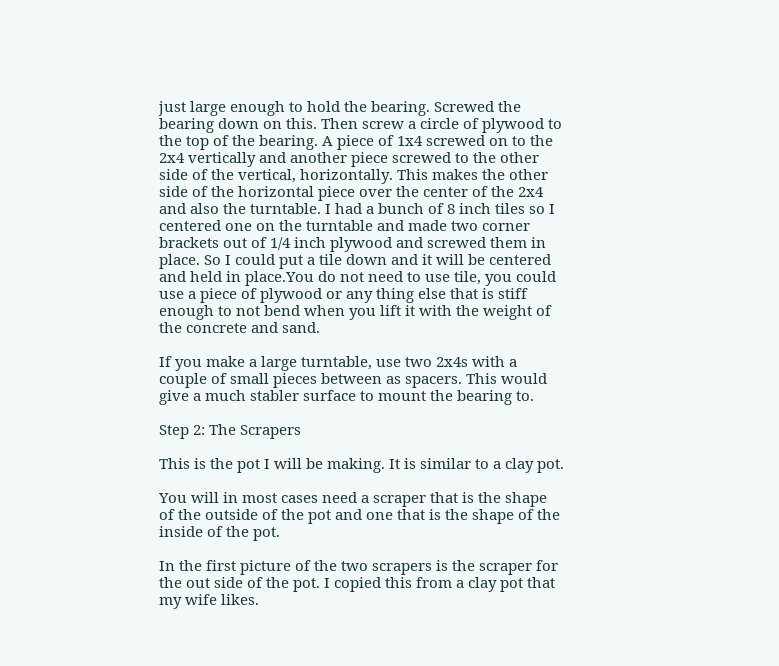just large enough to hold the bearing. Screwed the bearing down on this. Then screw a circle of plywood to the top of the bearing. A piece of 1x4 screwed on to the 2x4 vertically and another piece screwed to the other side of the vertical, horizontally. This makes the other side of the horizontal piece over the center of the 2x4 and also the turntable. I had a bunch of 8 inch tiles so I centered one on the turntable and made two corner brackets out of 1/4 inch plywood and screwed them in place. So I could put a tile down and it will be centered and held in place.You do not need to use tile, you could use a piece of plywood or any thing else that is stiff enough to not bend when you lift it with the weight of the concrete and sand.

If you make a large turntable, use two 2x4s with a couple of small pieces between as spacers. This would give a much stabler surface to mount the bearing to.

Step 2: The Scrapers

This is the pot I will be making. It is similar to a clay pot.

You will in most cases need a scraper that is the shape of the outside of the pot and one that is the shape of the inside of the pot.

In the first picture of the two scrapers is the scraper for the out side of the pot. I copied this from a clay pot that my wife likes.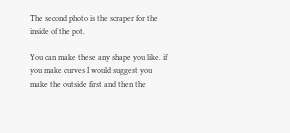The second photo is the scraper for the inside of the pot.

You can make these any shape you like. if you make curves I would suggest you make the outside first and then the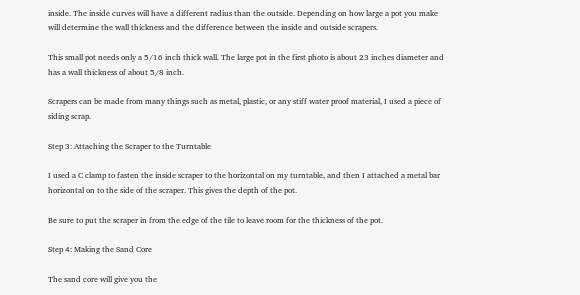inside. The inside curves will have a different radius than the outside. Depending on how large a pot you make will determine the wall thickness and the difference between the inside and outside scrapers.

This small pot needs only a 5/16 inch thick wall. The large pot in the first photo is about 23 inches diameter and has a wall thickness of about 5/8 inch.

Scrapers can be made from many things such as metal, plastic, or any stiff water proof material, I used a piece of siding scrap.

Step 3: Attaching the Scraper to the Turntable

I used a C clamp to fasten the inside scraper to the horizontal on my turntable, and then I attached a metal bar horizontal on to the side of the scraper. This gives the depth of the pot.

Be sure to put the scraper in from the edge of the tile to leave room for the thickness of the pot.

Step 4: Making the Sand Core

The sand core will give you the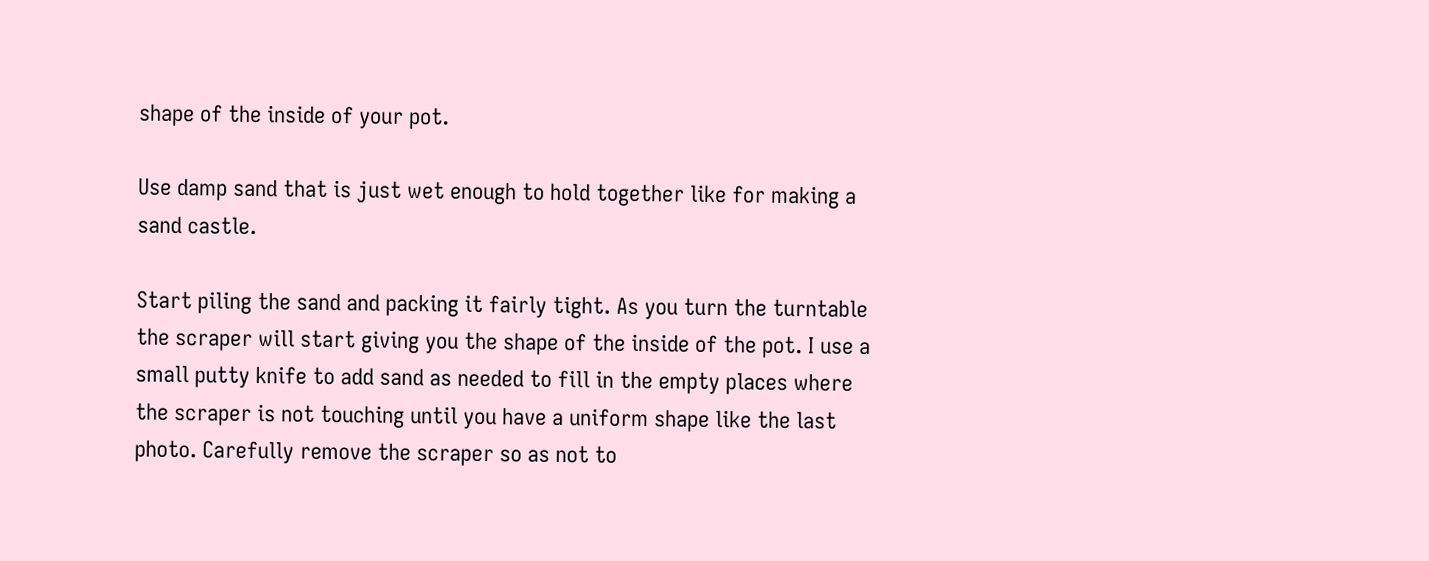shape of the inside of your pot.

Use damp sand that is just wet enough to hold together like for making a sand castle.

Start piling the sand and packing it fairly tight. As you turn the turntable the scraper will start giving you the shape of the inside of the pot. I use a small putty knife to add sand as needed to fill in the empty places where the scraper is not touching until you have a uniform shape like the last photo. Carefully remove the scraper so as not to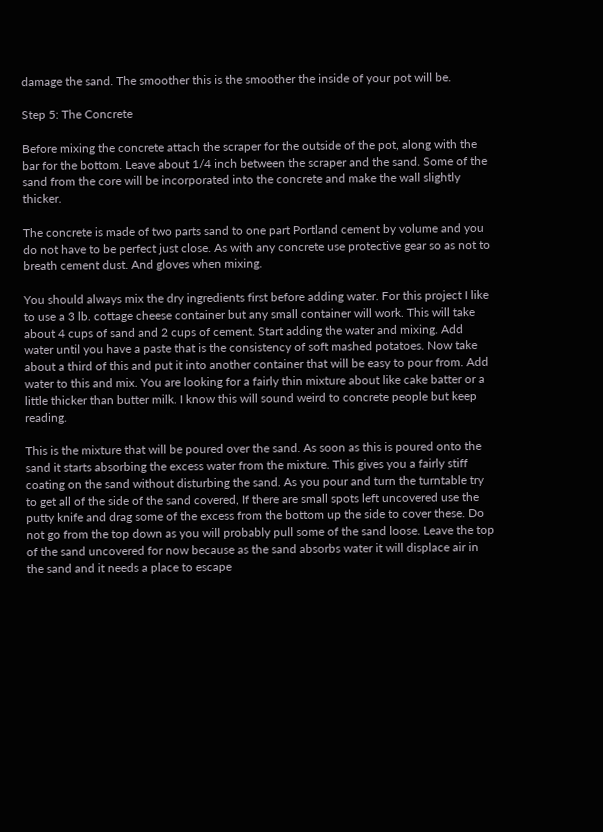damage the sand. The smoother this is the smoother the inside of your pot will be.

Step 5: The Concrete

Before mixing the concrete attach the scraper for the outside of the pot, along with the bar for the bottom. Leave about 1/4 inch between the scraper and the sand. Some of the sand from the core will be incorporated into the concrete and make the wall slightly thicker.

The concrete is made of two parts sand to one part Portland cement by volume and you do not have to be perfect just close. As with any concrete use protective gear so as not to breath cement dust. And gloves when mixing.

You should always mix the dry ingredients first before adding water. For this project I like to use a 3 lb. cottage cheese container but any small container will work. This will take about 4 cups of sand and 2 cups of cement. Start adding the water and mixing. Add water until you have a paste that is the consistency of soft mashed potatoes. Now take about a third of this and put it into another container that will be easy to pour from. Add water to this and mix. You are looking for a fairly thin mixture about like cake batter or a little thicker than butter milk. I know this will sound weird to concrete people but keep reading.

This is the mixture that will be poured over the sand. As soon as this is poured onto the sand it starts absorbing the excess water from the mixture. This gives you a fairly stiff coating on the sand without disturbing the sand. As you pour and turn the turntable try to get all of the side of the sand covered, If there are small spots left uncovered use the putty knife and drag some of the excess from the bottom up the side to cover these. Do not go from the top down as you will probably pull some of the sand loose. Leave the top of the sand uncovered for now because as the sand absorbs water it will displace air in the sand and it needs a place to escape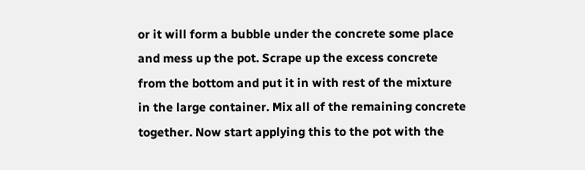or it will form a bubble under the concrete some place and mess up the pot. Scrape up the excess concrete from the bottom and put it in with rest of the mixture in the large container. Mix all of the remaining concrete together. Now start applying this to the pot with the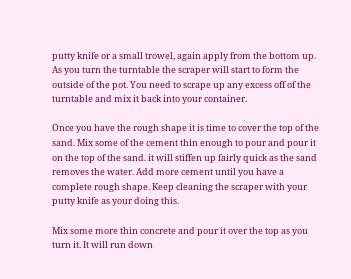putty knife or a small trowel, again apply from the bottom up. As you turn the turntable the scraper will start to form the outside of the pot. You need to scrape up any excess off of the turntable and mix it back into your container.

Once you have the rough shape it is time to cover the top of the sand. Mix some of the cement thin enough to pour and pour it on the top of the sand. it will stiffen up fairly quick as the sand removes the water. Add more cement until you have a complete rough shape. Keep cleaning the scraper with your putty knife as your doing this.

Mix some more thin concrete and pour it over the top as you turn it. It will run down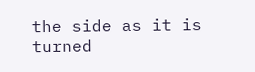the side as it is turned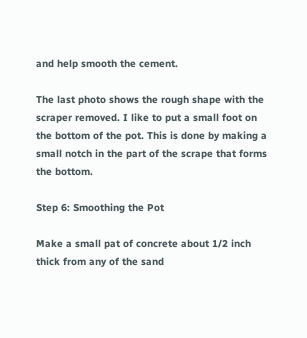and help smooth the cement.

The last photo shows the rough shape with the scraper removed. I like to put a small foot on the bottom of the pot. This is done by making a small notch in the part of the scrape that forms the bottom.

Step 6: Smoothing the Pot

Make a small pat of concrete about 1/2 inch thick from any of the sand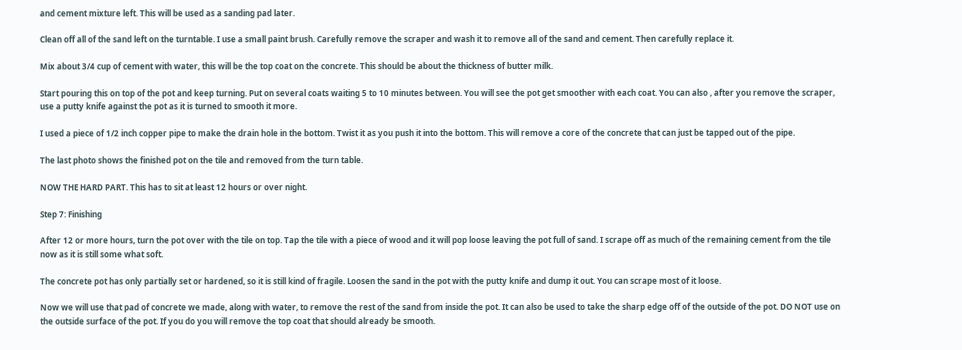and cement mixture left. This will be used as a sanding pad later.

Clean off all of the sand left on the turntable. I use a small paint brush. Carefully remove the scraper and wash it to remove all of the sand and cement. Then carefully replace it.

Mix about 3/4 cup of cement with water, this will be the top coat on the concrete. This should be about the thickness of butter milk.

Start pouring this on top of the pot and keep turning. Put on several coats waiting 5 to 10 minutes between. You will see the pot get smoother with each coat. You can also , after you remove the scraper, use a putty knife against the pot as it is turned to smooth it more.

I used a piece of 1/2 inch copper pipe to make the drain hole in the bottom. Twist it as you push it into the bottom. This will remove a core of the concrete that can just be tapped out of the pipe.

The last photo shows the finished pot on the tile and removed from the turn table.

NOW THE HARD PART. This has to sit at least 12 hours or over night.

Step 7: Finishing

After 12 or more hours, turn the pot over with the tile on top. Tap the tile with a piece of wood and it will pop loose leaving the pot full of sand. I scrape off as much of the remaining cement from the tile now as it is still some what soft.

The concrete pot has only partially set or hardened, so it is still kind of fragile. Loosen the sand in the pot with the putty knife and dump it out. You can scrape most of it loose.

Now we will use that pad of concrete we made, along with water, to remove the rest of the sand from inside the pot. It can also be used to take the sharp edge off of the outside of the pot. DO NOT use on the outside surface of the pot. If you do you will remove the top coat that should already be smooth.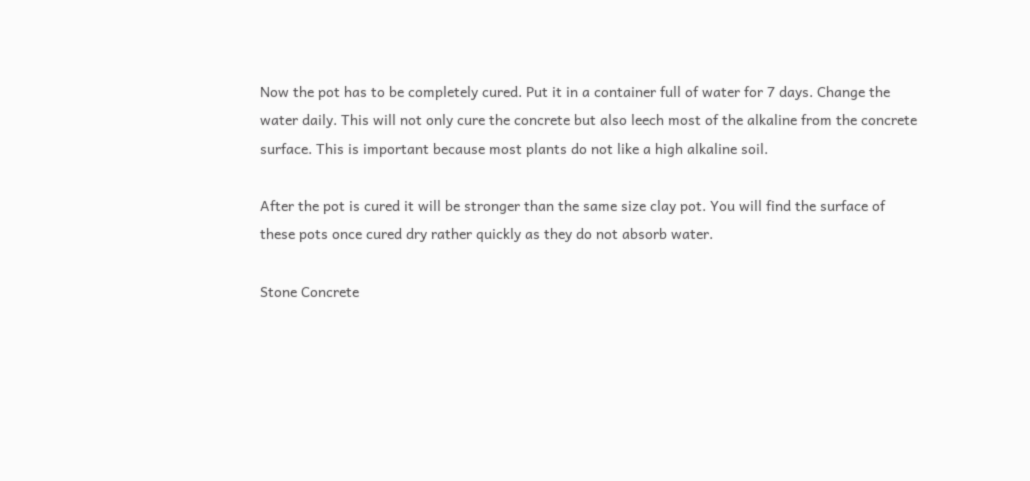Now the pot has to be completely cured. Put it in a container full of water for 7 days. Change the water daily. This will not only cure the concrete but also leech most of the alkaline from the concrete surface. This is important because most plants do not like a high alkaline soil.

After the pot is cured it will be stronger than the same size clay pot. You will find the surface of these pots once cured dry rather quickly as they do not absorb water.

Stone Concrete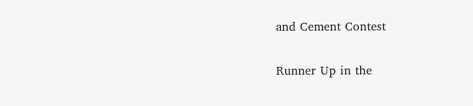and Cement Contest

Runner Up in the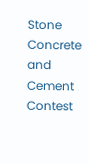Stone Concrete and Cement Contest